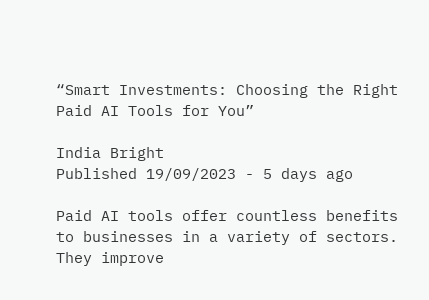“Smart Investments: Choosing the Right Paid AI Tools for You”

India Bright
Published 19/09/2023 - 5 days ago

Paid AI tools offer countless benefits to businesses in a variety of sectors. They improve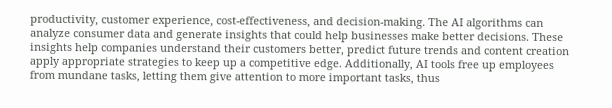productivity, customer experience, cost-effectiveness, and decision-making. The AI algorithms can analyze consumer data and generate insights that could help businesses make better decisions. These insights help companies understand their customers better, predict future trends and content creation apply appropriate strategies to keep up a competitive edge. Additionally, AI tools free up employees from mundane tasks, letting them give attention to more important tasks, thus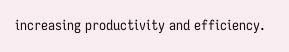increasing productivity and efficiency.